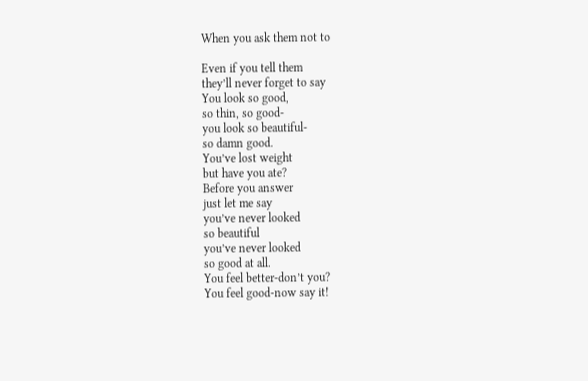When you ask them not to

Even if you tell them
they’ll never forget to say
You look so good,
so thin, so good-
you look so beautiful-
so damn good.
You’ve lost weight
but have you ate?
Before you answer
just let me say
you’ve never looked
so beautiful
you’ve never looked
so good at all.
You feel better-don’t you?
You feel good-now say it!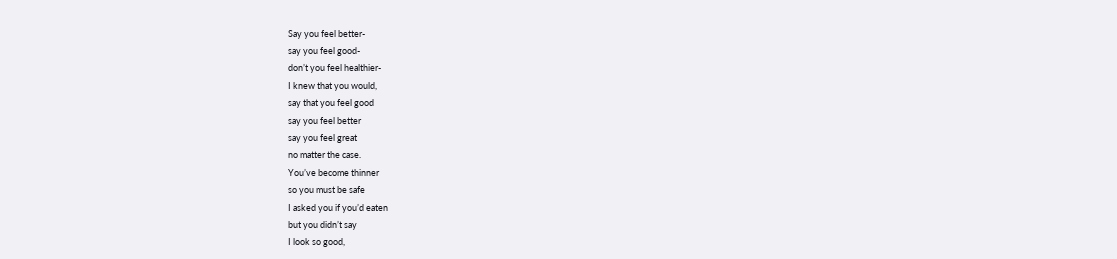Say you feel better-
say you feel good-
don’t you feel healthier-
I knew that you would,
say that you feel good
say you feel better
say you feel great
no matter the case.
You’ve become thinner
so you must be safe
I asked you if you’d eaten
but you didn’t say
I look so good,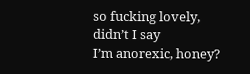so fucking lovely,
didn’t I say
I’m anorexic, honey?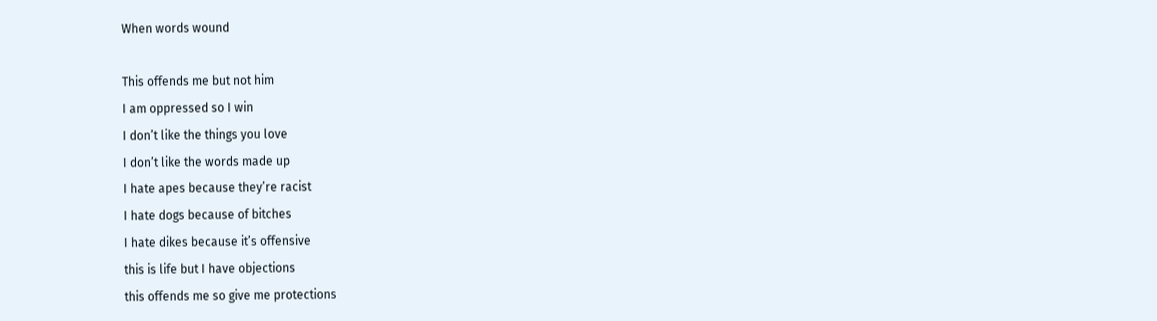When words wound

This offends me but not him
I am oppressed so I win
I don’t like the things you love
I don’t like the words made up
I hate apes because they’re racist
I hate dogs because of bitches
I hate dikes because it’s offensive
this is life but I have objections
this offends me so give me protections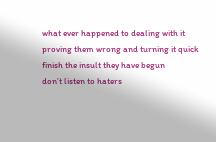what ever happened to dealing with it
proving them wrong and turning it quick
finish the insult they have begun
don’t listen to haters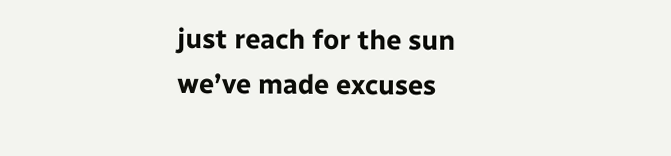just reach for the sun
we’ve made excuses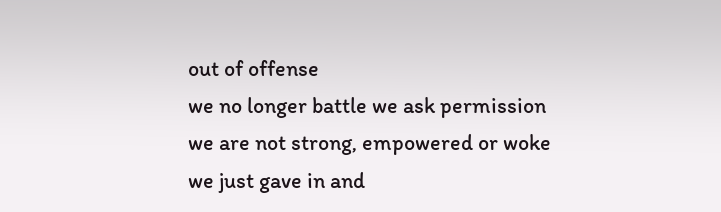out of offense
we no longer battle we ask permission
we are not strong, empowered or woke
we just gave in and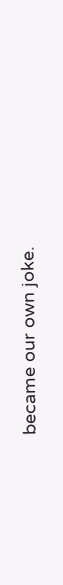became our own joke.